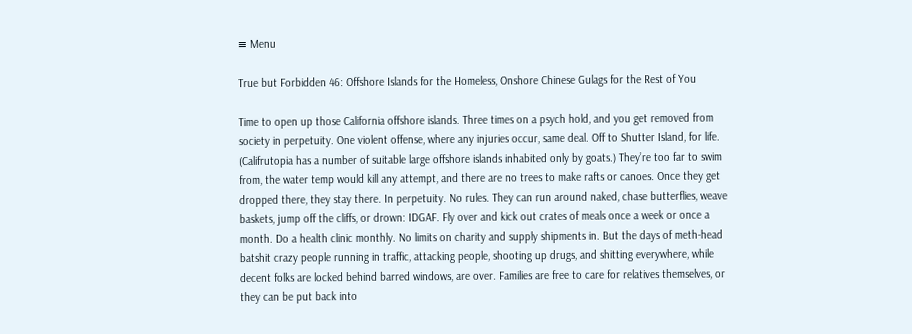≡ Menu

True but Forbidden 46: Offshore Islands for the Homeless, Onshore Chinese Gulags for the Rest of You

Time to open up those California offshore islands. Three times on a psych hold, and you get removed from society in perpetuity. One violent offense, where any injuries occur, same deal. Off to Shutter Island, for life. (Califrutopia has a number of suitable large offshore islands inhabited only by goats.) They’re too far to swim from, the water temp would kill any attempt, and there are no trees to make rafts or canoes. Once they get dropped there, they stay there. In perpetuity. No rules. They can run around naked, chase butterflies, weave baskets, jump off the cliffs, or drown: IDGAF. Fly over and kick out crates of meals once a week or once a month. Do a health clinic monthly. No limits on charity and supply shipments in. But the days of meth-head batshit crazy people running in traffic, attacking people, shooting up drugs, and shitting everywhere, while decent folks are locked behind barred windows, are over. Families are free to care for relatives themselves, or they can be put back into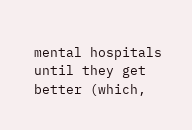mental hospitals until they get better (which,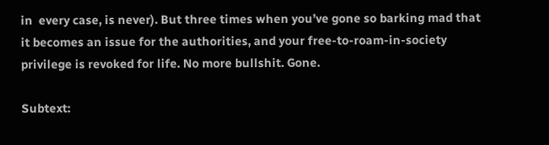in  every case, is never). But three times when you’ve gone so barking mad that it becomes an issue for the authorities, and your free-to-roam-in-society privilege is revoked for life. No more bullshit. Gone.

Subtext: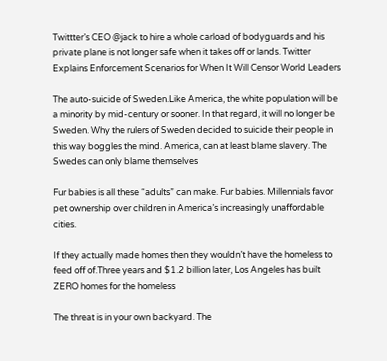Twittter’s CEO @jack to hire a whole carload of bodyguards and his private plane is not longer safe when it takes off or lands. Twitter Explains Enforcement Scenarios for When It Will Censor World Leaders

The auto-suicide of Sweden.Like America, the white population will be a minority by mid-century or sooner. In that regard, it will no longer be Sweden. Why the rulers of Sweden decided to suicide their people in this way boggles the mind. America, can at least blame slavery. The Swedes can only blame themselves

Fur babies is all these “adults” can make. Fur babies. Millennials favor pet ownership over children in America’s increasingly unaffordable cities.

If they actually made homes then they wouldn’t have the homeless to feed off of.Three years and $1.2 billion later, Los Angeles has built ZERO homes for the homeless

The threat is in your own backyard. The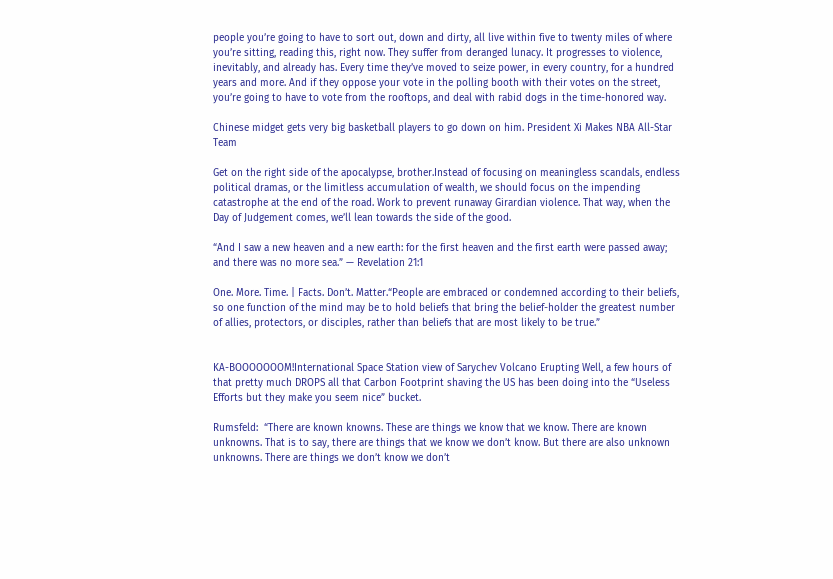people you’re going to have to sort out, down and dirty, all live within five to twenty miles of where you’re sitting, reading this, right now. They suffer from deranged lunacy. It progresses to violence, inevitably, and already has. Every time they’ve moved to seize power, in every country, for a hundred years and more. And if they oppose your vote in the polling booth with their votes on the street, you’re going to have to vote from the rooftops, and deal with rabid dogs in the time-honored way.

Chinese midget gets very big basketball players to go down on him. President Xi Makes NBA All-Star Team

Get on the right side of the apocalypse, brother.Instead of focusing on meaningless scandals, endless political dramas, or the limitless accumulation of wealth, we should focus on the impending catastrophe at the end of the road. Work to prevent runaway Girardian violence. That way, when the Day of Judgement comes, we’ll lean towards the side of the good.

“And I saw a new heaven and a new earth: for the first heaven and the first earth were passed away; and there was no more sea.” — Revelation 21:1

One. More. Time. | Facts. Don’t. Matter.“People are embraced or condemned according to their beliefs, so one function of the mind may be to hold beliefs that bring the belief-holder the greatest number of allies, protectors, or disciples, rather than beliefs that are most likely to be true.”


KA-BOOOOOOOM!International Space Station view of Sarychev Volcano Erupting Well, a few hours of that pretty much DROPS all that Carbon Footprint shaving the US has been doing into the “Useless Efforts but they make you seem nice” bucket.

Rumsfeld:  “There are known knowns. These are things we know that we know. There are known unknowns. That is to say, there are things that we know we don’t know. But there are also unknown unknowns. There are things we don’t know we don’t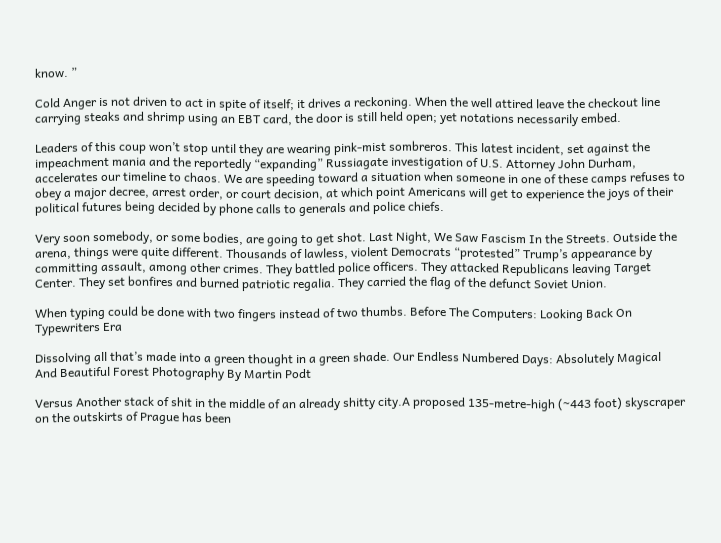know. ”

Cold Anger is not driven to act in spite of itself; it drives a reckoning. When the well attired leave the checkout line carrying steaks and shrimp using an EBT card, the door is still held open; yet notations necessarily embed.

Leaders of this coup won’t stop until they are wearing pink-mist sombreros. This latest incident, set against the impeachment mania and the reportedly “expanding” Russiagate investigation of U.S. Attorney John Durham, accelerates our timeline to chaos. We are speeding toward a situation when someone in one of these camps refuses to obey a major decree, arrest order, or court decision, at which point Americans will get to experience the joys of their political futures being decided by phone calls to generals and police chiefs.

Very soon somebody, or some bodies, are going to get shot. Last Night, We Saw Fascism In the Streets. Outside the arena, things were quite different. Thousands of lawless, violent Democrats “protested” Trump’s appearance by committing assault, among other crimes. They battled police officers. They attacked Republicans leaving Target Center. They set bonfires and burned patriotic regalia. They carried the flag of the defunct Soviet Union.

When typing could be done with two fingers instead of two thumbs. Before The Computers: Looking Back On Typewriters Era

Dissolving all that’s made into a green thought in a green shade. Our Endless Numbered Days: Absolutely Magical And Beautiful Forest Photography By Martin Podt

Versus Another stack of shit in the middle of an already shitty city.A proposed 135-metre-high (~443 foot) skyscraper on the outskirts of Prague has been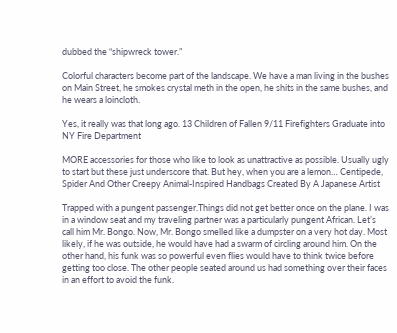dubbed the “shipwreck tower.”

Colorful characters become part of the landscape. We have a man living in the bushes on Main Street, he smokes crystal meth in the open, he shits in the same bushes, and he wears a loincloth.

Yes, it really was that long ago. 13 Children of Fallen 9/11 Firefighters Graduate into NY Fire Department

MORE accessories for those who like to look as unattractive as possible. Usually ugly to start but these just underscore that. But hey, when you are a lemon… Centipede, Spider And Other Creepy Animal-Inspired Handbags Created By A Japanese Artist

Trapped with a pungent passenger.Things did not get better once on the plane. I was in a window seat and my traveling partner was a particularly pungent African. Let’s call him Mr. Bongo. Now, Mr. Bongo smelled like a dumpster on a very hot day. Most likely, if he was outside, he would have had a swarm of circling around him. On the other hand, his funk was so powerful even flies would have to think twice before getting too close. The other people seated around us had something over their faces in an effort to avoid the funk.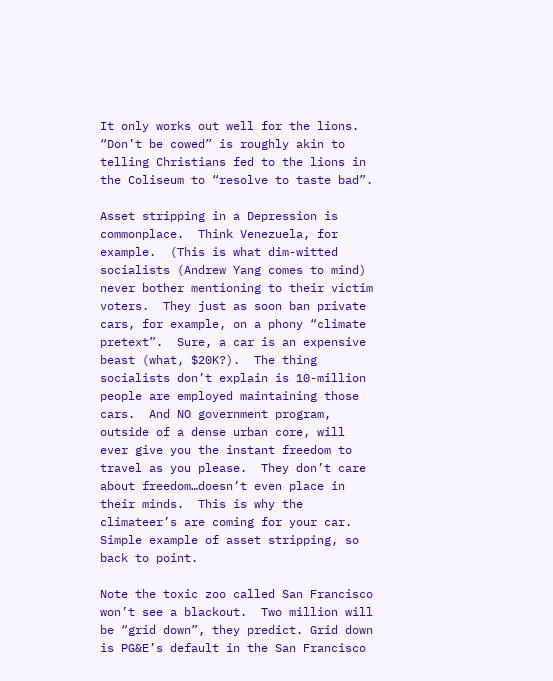It only works out well for the lions. “Don’t be cowed” is roughly akin to telling Christians fed to the lions in the Coliseum to “resolve to taste bad”.

Asset stripping in a Depression is commonplace.  Think Venezuela, for example.  (This is what dim-witted socialists (Andrew Yang comes to mind) never bother mentioning to their victim voters.  They just as soon ban private cars, for example, on a phony “climate pretext”.  Sure, a car is an expensive beast (what, $20K?).  The thing socialists don’t explain is 10-million people are employed maintaining those cars.  And NO government program, outside of a dense urban core, will ever give you the instant freedom to travel as you please.  They don’t care about freedom…doesn’t even place in their minds.  This is why the climateer’s are coming for your car.  Simple example of asset stripping, so back to point.

Note the toxic zoo called San Francisco won’t see a blackout.  Two million will be “grid down”, they predict. Grid down is PG&E’s default in the San Francisco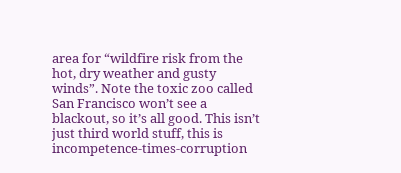area for “wildfire risk from the hot, dry weather and gusty winds”. Note the toxic zoo called San Francisco won’t see a blackout, so it’s all good. This isn’t just third world stuff, this is incompetence-times-corruption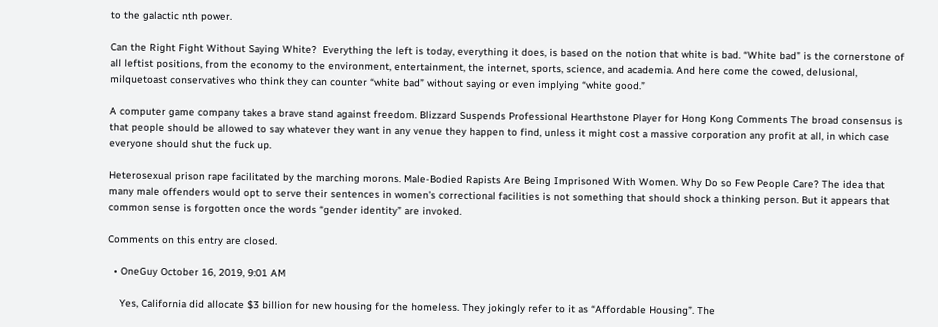to the galactic nth power.

Can the Right Fight Without Saying White?  Everything the left is today, everything it does, is based on the notion that white is bad. “White bad” is the cornerstone of all leftist positions, from the economy to the environment, entertainment, the internet, sports, science, and academia. And here come the cowed, delusional, milquetoast conservatives who think they can counter “white bad” without saying or even implying “white good.”

A computer game company takes a brave stand against freedom. Blizzard Suspends Professional Hearthstone Player for Hong Kong Comments The broad consensus is that people should be allowed to say whatever they want in any venue they happen to find, unless it might cost a massive corporation any profit at all, in which case everyone should shut the fuck up.

Heterosexual prison rape facilitated by the marching morons. Male-Bodied Rapists Are Being Imprisoned With Women. Why Do so Few People Care? The idea that many male offenders would opt to serve their sentences in women’s correctional facilities is not something that should shock a thinking person. But it appears that common sense is forgotten once the words “gender identity” are invoked.

Comments on this entry are closed.

  • OneGuy October 16, 2019, 9:01 AM

    Yes, California did allocate $3 billion for new housing for the homeless. They jokingly refer to it as “Affordable Housing”. The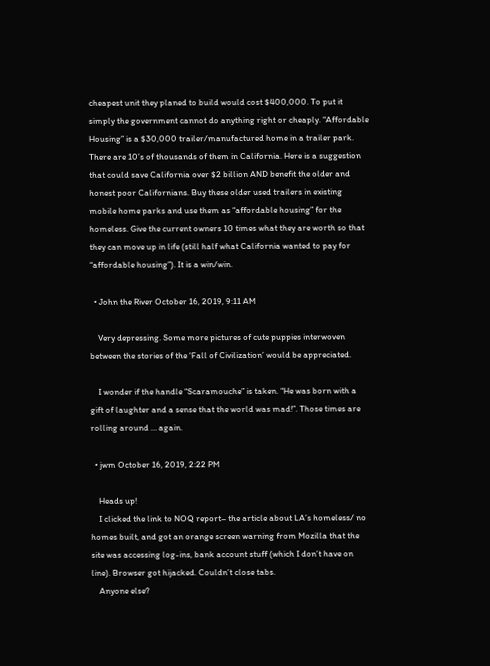cheapest unit they planed to build would cost $400,000. To put it simply the government cannot do anything right or cheaply. “Affordable Housing” is a $30,000 trailer/manufactured home in a trailer park. There are 10’s of thousands of them in California. Here is a suggestion that could save California over $2 billion AND benefit the older and honest poor Californians. Buy these older used trailers in existing mobile home parks and use them as “affordable housing” for the homeless. Give the current owners 10 times what they are worth so that they can move up in life (still half what California wanted to pay for “affordable housing”). It is a win/win.

  • John the River October 16, 2019, 9:11 AM

    Very depressing. Some more pictures of cute puppies interwoven between the stories of the ‘Fall of Civilization’ would be appreciated.

    I wonder if the handle “Scaramouche” is taken. “He was born with a gift of laughter and a sense that the world was mad!”. Those times are rolling around … again.

  • jwm October 16, 2019, 2:22 PM

    Heads up!
    I clicked the link to NOQ report– the article about LA’s homeless/ no homes built, and got an orange screen warning from Mozilla that the site was accessing log-ins, bank account stuff (which I don’t have on line). Browser got hijacked. Couldn’t close tabs.
    Anyone else?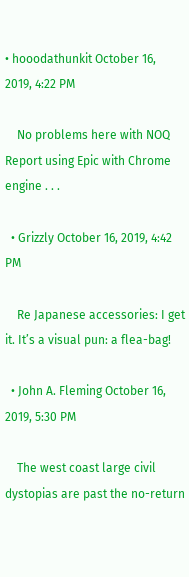• hooodathunkit October 16, 2019, 4:22 PM

    No problems here with NOQ Report using Epic with Chrome engine . . .

  • Grizzly October 16, 2019, 4:42 PM

    Re Japanese accessories: I get it. It’s a visual pun: a flea-bag!

  • John A. Fleming October 16, 2019, 5:30 PM

    The west coast large civil dystopias are past the no-return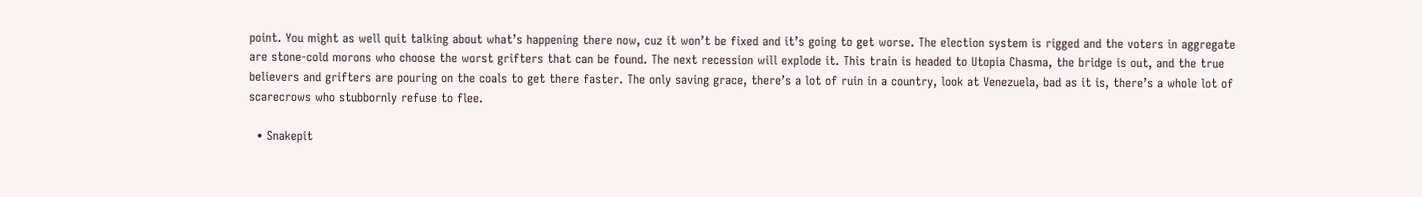point. You might as well quit talking about what’s happening there now, cuz it won’t be fixed and it’s going to get worse. The election system is rigged and the voters in aggregate are stone-cold morons who choose the worst grifters that can be found. The next recession will explode it. This train is headed to Utopia Chasma, the bridge is out, and the true believers and grifters are pouring on the coals to get there faster. The only saving grace, there’s a lot of ruin in a country, look at Venezuela, bad as it is, there’s a whole lot of scarecrows who stubbornly refuse to flee.

  • Snakepit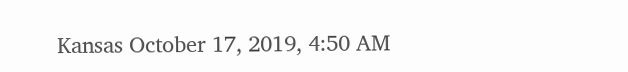Kansas October 17, 2019, 4:50 AM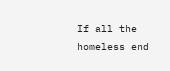If all the homeless end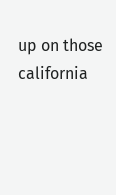up on those california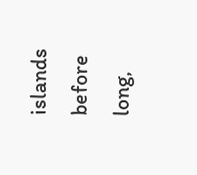islands before long,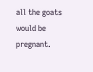all the goats would be pregnant.